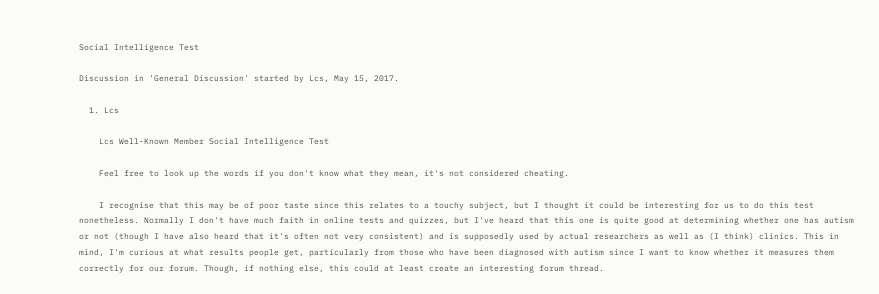Social Intelligence Test

Discussion in 'General Discussion' started by Lcs, May 15, 2017.

  1. Lcs

    Lcs Well-Known Member Social Intelligence Test

    Feel free to look up the words if you don't know what they mean, it's not considered cheating.

    I recognise that this may be of poor taste since this relates to a touchy subject, but I thought it could be interesting for us to do this test nonetheless. Normally I don't have much faith in online tests and quizzes, but I've heard that this one is quite good at determining whether one has autism or not (though I have also heard that it's often not very consistent) and is supposedly used by actual researchers as well as (I think) clinics. This in mind, I'm curious at what results people get, particularly from those who have been diagnosed with autism since I want to know whether it measures them correctly for our forum. Though, if nothing else, this could at least create an interesting forum thread.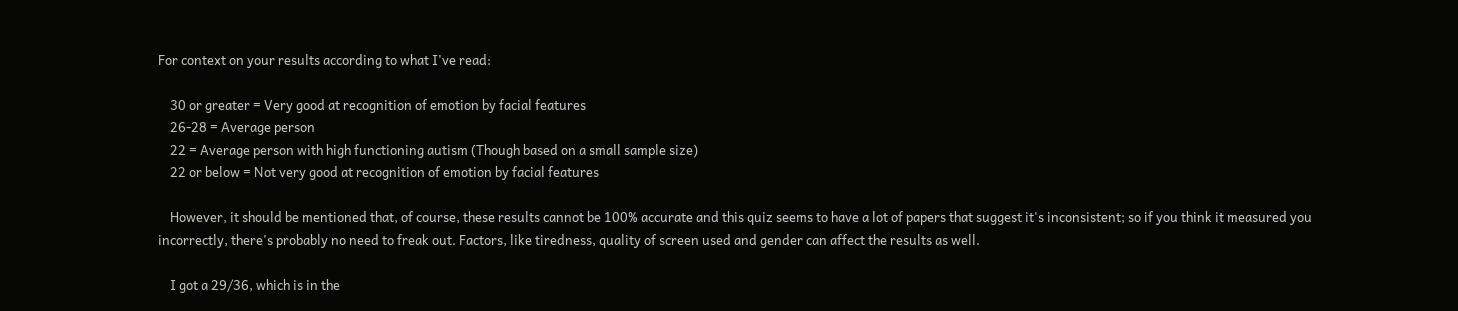For context on your results according to what I've read:

    30 or greater = Very good at recognition of emotion by facial features
    26-28 = Average person
    22 = Average person with high functioning autism (Though based on a small sample size)
    22 or below = Not very good at recognition of emotion by facial features

    However, it should be mentioned that, of course, these results cannot be 100% accurate and this quiz seems to have a lot of papers that suggest it's inconsistent; so if you think it measured you incorrectly, there's probably no need to freak out. Factors, like tiredness, quality of screen used and gender can affect the results as well.

    I got a 29/36, which is in the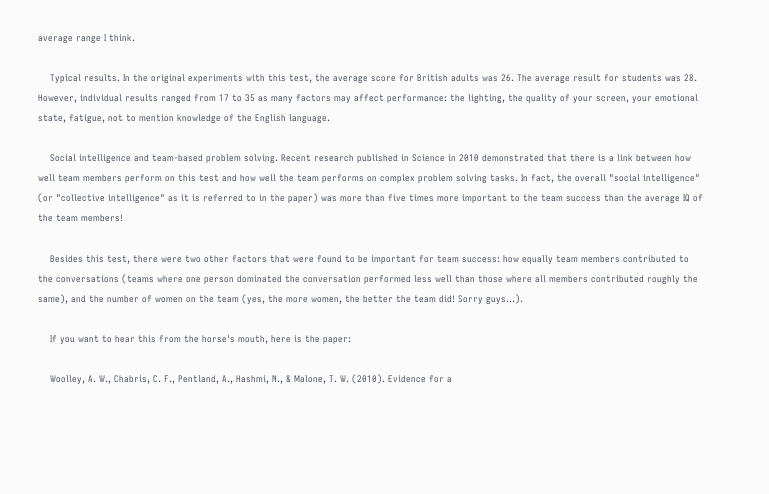average range I think.

    Typical results. In the original experiments with this test, the average score for British adults was 26. The average result for students was 28. However, individual results ranged from 17 to 35 as many factors may affect performance: the lighting, the quality of your screen, your emotional state, fatigue, not to mention knowledge of the English language.

    Social intelligence and team-based problem solving. Recent research published in Science in 2010 demonstrated that there is a link between how well team members perform on this test and how well the team performs on complex problem solving tasks. In fact, the overall "social intelligence" (or "collective intelligence" as it is referred to in the paper) was more than five times more important to the team success than the average IQ of the team members!

    Besides this test, there were two other factors that were found to be important for team success: how equally team members contributed to the conversations (teams where one person dominated the conversation performed less well than those where all members contributed roughly the same), and the number of women on the team (yes, the more women, the better the team did! Sorry guys...).

    If you want to hear this from the horse's mouth, here is the paper:

    Woolley, A. W., Chabris, C. F., Pentland, A., Hashmi, N., & Malone, T. W. (2010). Evidence for a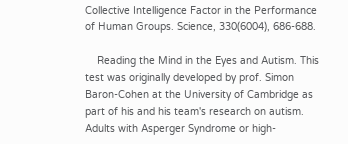Collective Intelligence Factor in the Performance of Human Groups. Science, 330(6004), 686-688.

    Reading the Mind in the Eyes and Autism. This test was originally developed by prof. Simon Baron-Cohen at the University of Cambridge as part of his and his team's research on autism. Adults with Asperger Syndrome or high-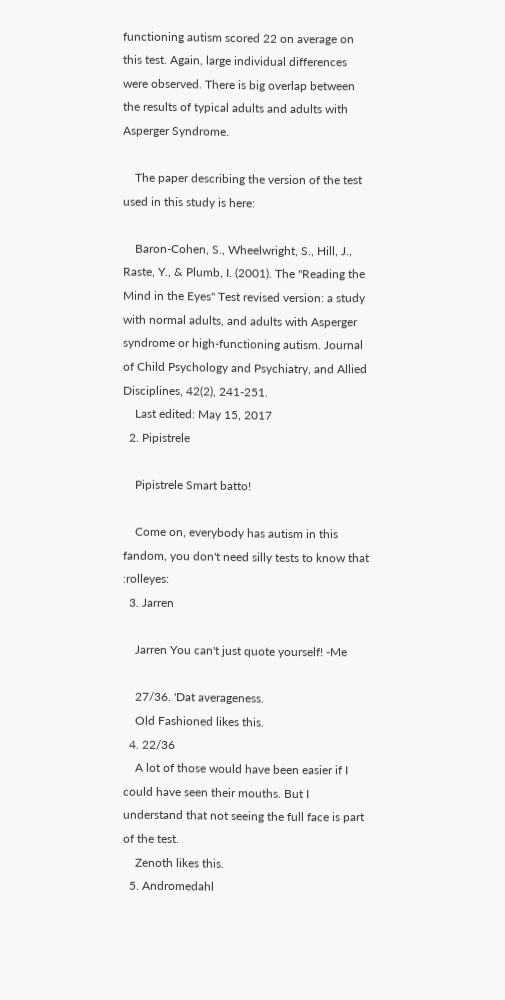functioning autism scored 22 on average on this test. Again, large individual differences were observed. There is big overlap between the results of typical adults and adults with Asperger Syndrome.

    The paper describing the version of the test used in this study is here:

    Baron-Cohen, S., Wheelwright, S., Hill, J., Raste, Y., & Plumb, I. (2001). The "Reading the Mind in the Eyes" Test revised version: a study with normal adults, and adults with Asperger syndrome or high-functioning autism. Journal of Child Psychology and Psychiatry, and Allied Disciplines, 42(2), 241-251.
    Last edited: May 15, 2017
  2. Pipistrele

    Pipistrele Smart batto!

    Come on, everybody has autism in this fandom, you don't need silly tests to know that :rolleyes:
  3. Jarren

    Jarren You can't just quote yourself! -Me

    27/36. 'Dat averageness.
    Old Fashioned likes this.
  4. 22/36
    A lot of those would have been easier if I could have seen their mouths. But I understand that not seeing the full face is part of the test.
    Zenoth likes this.
  5. Andromedahl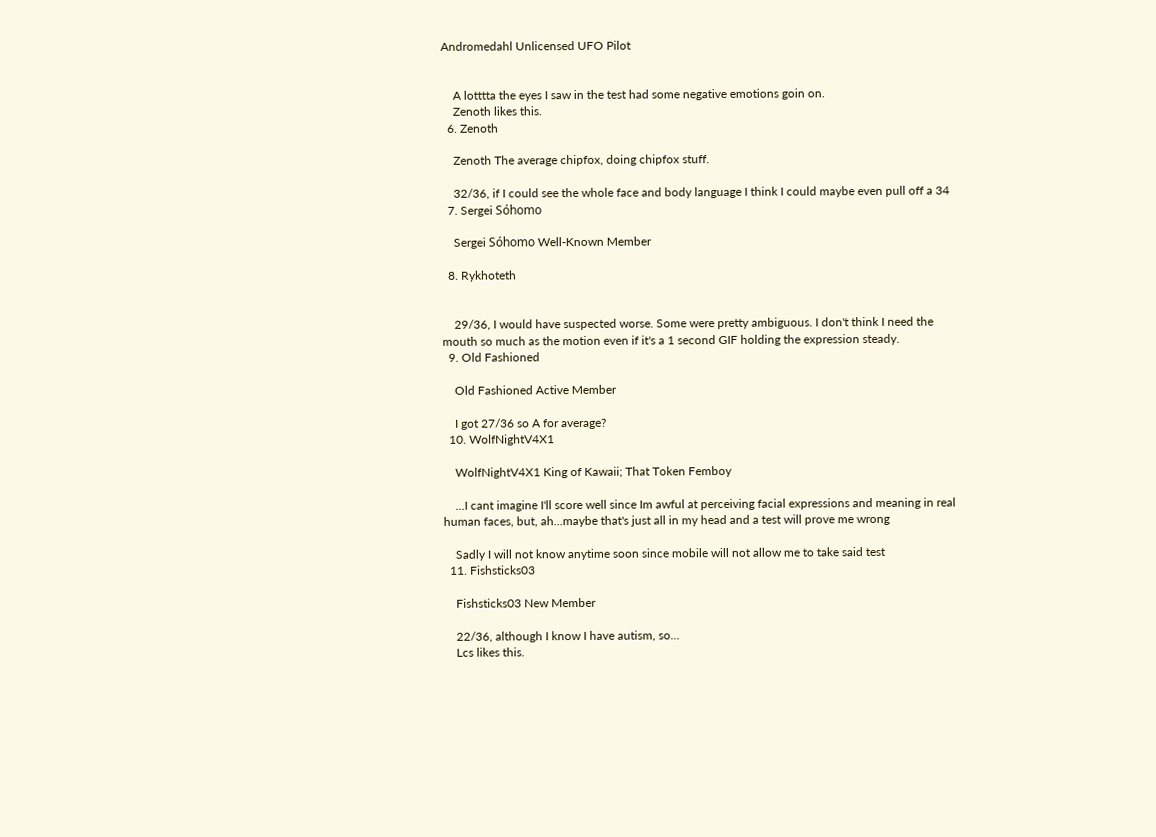Andromedahl Unlicensed UFO Pilot


    A lotttta the eyes I saw in the test had some negative emotions goin on.
    Zenoth likes this.
  6. Zenoth

    Zenoth The average chipfox, doing chipfox stuff.

    32/36, if I could see the whole face and body language I think I could maybe even pull off a 34
  7. Sergei Sóhomo

    Sergei Sóhomo Well-Known Member

  8. Rykhoteth


    29/36, I would have suspected worse. Some were pretty ambiguous. I don't think I need the mouth so much as the motion even if it's a 1 second GIF holding the expression steady.
  9. Old Fashioned

    Old Fashioned Active Member

    I got 27/36 so A for average?
  10. WolfNightV4X1

    WolfNightV4X1 King of Kawaii; That Token Femboy

    ...I cant imagine I'll score well since Im awful at perceiving facial expressions and meaning in real human faces, but, ah...maybe that's just all in my head and a test will prove me wrong

    Sadly I will not know anytime soon since mobile will not allow me to take said test
  11. Fishsticks03

    Fishsticks03 New Member

    22/36, although I know I have autism, so...
    Lcs likes this.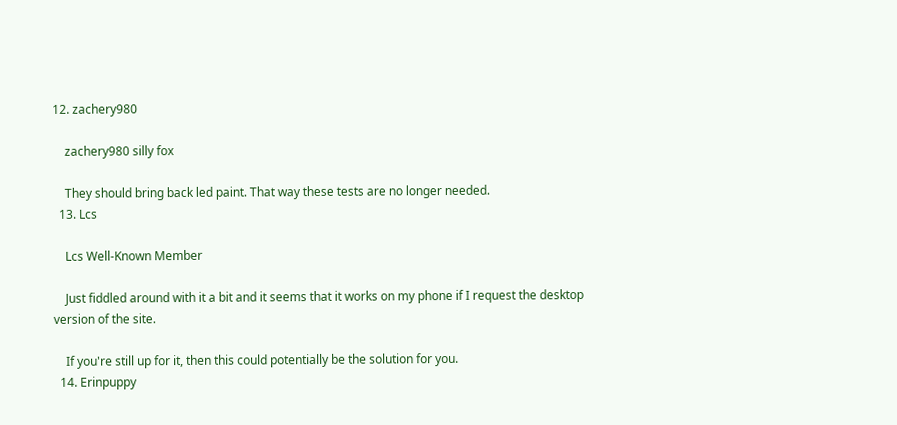12. zachery980

    zachery980 silly fox

    They should bring back led paint. That way these tests are no longer needed.
  13. Lcs

    Lcs Well-Known Member

    Just fiddled around with it a bit and it seems that it works on my phone if I request the desktop version of the site.

    If you're still up for it, then this could potentially be the solution for you.
  14. Erinpuppy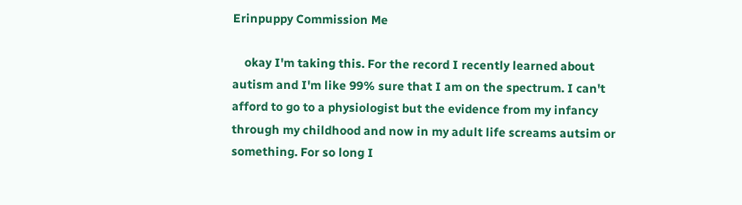Erinpuppy Commission Me

    okay I'm taking this. For the record I recently learned about autism and I'm like 99% sure that I am on the spectrum. I can't afford to go to a physiologist but the evidence from my infancy through my childhood and now in my adult life screams autsim or something. For so long I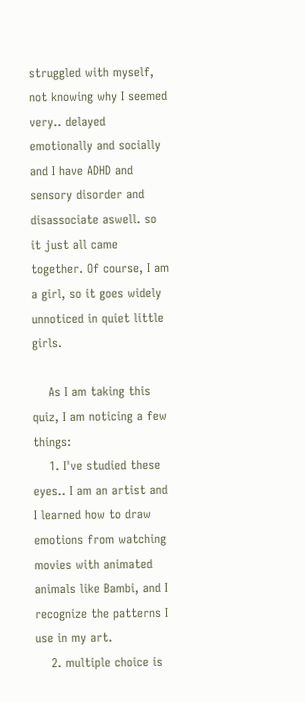struggled with myself, not knowing why I seemed very.. delayed emotionally and socially and I have ADHD and sensory disorder and disassociate aswell. so it just all came together. Of course, I am a girl, so it goes widely unnoticed in quiet little girls.

    As I am taking this quiz, I am noticing a few things:
    1. I've studied these eyes.. I am an artist and I learned how to draw emotions from watching movies with animated animals like Bambi, and I recognize the patterns I use in my art.
    2. multiple choice is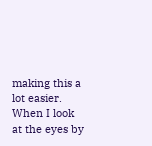making this a lot easier. When I look at the eyes by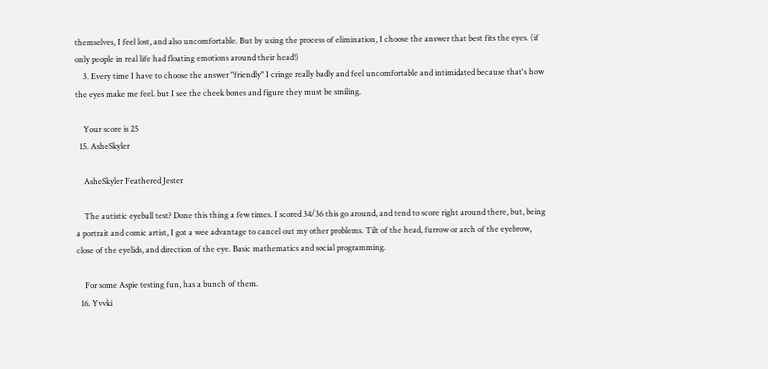themselves, I feel lost, and also uncomfortable. But by using the process of elimination, I choose the answer that best fits the eyes. (if only people in real life had floating emotions around their head!)
    3. Every time I have to choose the answer "friendly" I cringe really badly and feel uncomfortable and intimidated because that's how the eyes make me feel. but I see the cheek bones and figure they must be smiling.

    Your score is 25
  15. AsheSkyler

    AsheSkyler Feathered Jester

    The autistic eyeball test? Done this thing a few times. I scored 34/36 this go around, and tend to score right around there, but, being a portrait and comic artist, I got a wee advantage to cancel out my other problems. Tilt of the head, furrow or arch of the eyebrow, close of the eyelids, and direction of the eye. Basic mathematics and social programming.

    For some Aspie testing fun, has a bunch of them.
  16. Yvvki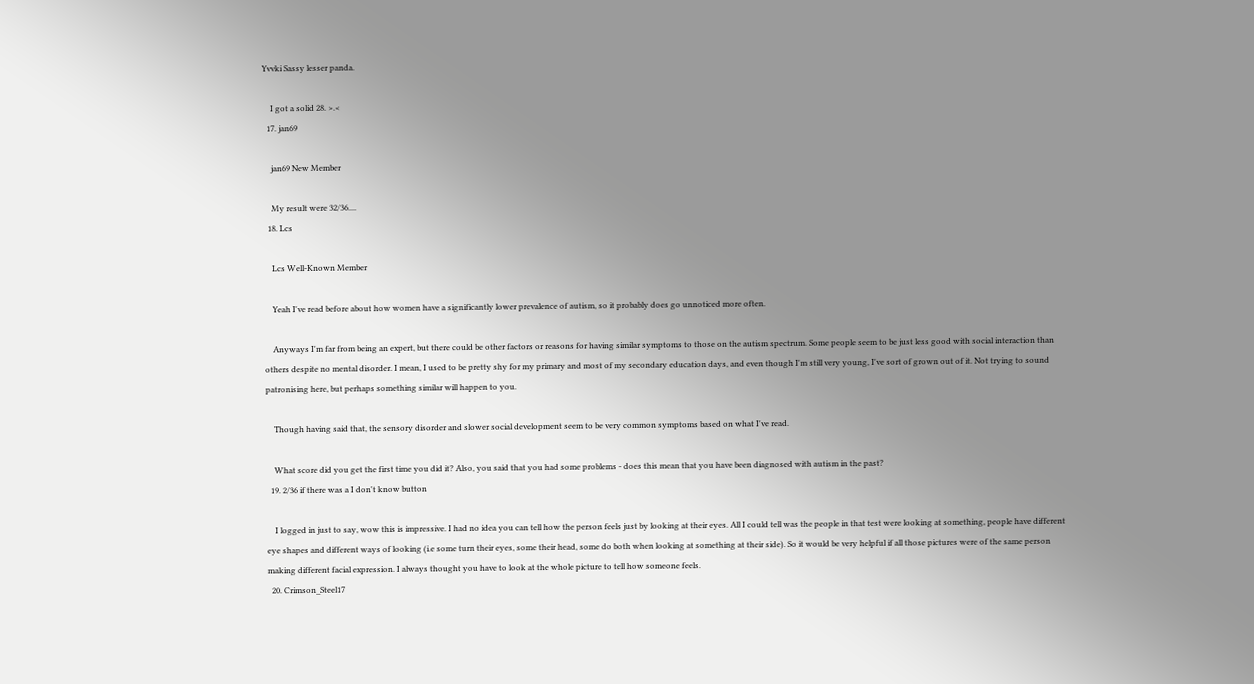Yvvki Sassy lesser panda.

    I got a solid 28. >.<
  17. jan69

    jan69 New Member

    My result were 32/36....
  18. Lcs

    Lcs Well-Known Member

    Yeah I've read before about how women have a significantly lower prevalence of autism, so it probably does go unnoticed more often.

    Anyways I'm far from being an expert, but there could be other factors or reasons for having similar symptoms to those on the autism spectrum. Some people seem to be just less good with social interaction than others despite no mental disorder. I mean, I used to be pretty shy for my primary and most of my secondary education days, and even though I'm still very young, I've sort of grown out of it. Not trying to sound patronising here, but perhaps something similar will happen to you.

    Though having said that, the sensory disorder and slower social development seem to be very common symptoms based on what I've read.

    What score did you get the first time you did it? Also, you said that you had some problems - does this mean that you have been diagnosed with autism in the past?
  19. 2/36 if there was a I don't know button

    I logged in just to say, wow this is impressive. I had no idea you can tell how the person feels just by looking at their eyes. All I could tell was the people in that test were looking at something, people have different eye shapes and different ways of looking (i.e some turn their eyes, some their head, some do both when looking at something at their side). So it would be very helpful if all those pictures were of the same person making different facial expression. I always thought you have to look at the whole picture to tell how someone feels.
  20. Crimson_Steel17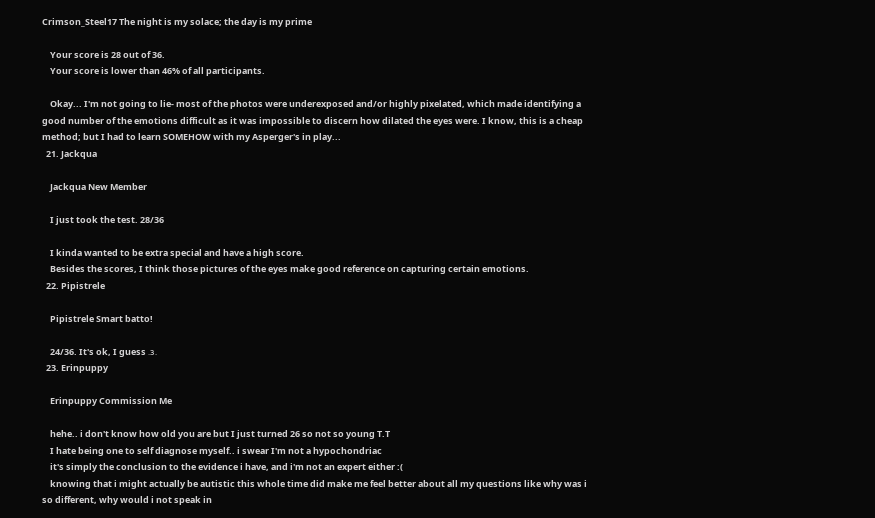Crimson_Steel17 The night is my solace; the day is my prime

    Your score is 28 out of 36.
    Your score is lower than 46% of all participants.

    Okay... I'm not going to lie- most of the photos were underexposed and/or highly pixelated, which made identifying a good number of the emotions difficult as it was impossible to discern how dilated the eyes were. I know, this is a cheap method; but I had to learn SOMEHOW with my Asperger's in play...
  21. Jackqua

    Jackqua New Member

    I just took the test. 28/36

    I kinda wanted to be extra special and have a high score.
    Besides the scores, I think those pictures of the eyes make good reference on capturing certain emotions.
  22. Pipistrele

    Pipistrele Smart batto!

    24/36. It's ok, I guess .з.
  23. Erinpuppy

    Erinpuppy Commission Me

    hehe.. i don't know how old you are but I just turned 26 so not so young T.T
    I hate being one to self diagnose myself.. i swear I'm not a hypochondriac
    it's simply the conclusion to the evidence i have, and i'm not an expert either :(
    knowing that i might actually be autistic this whole time did make me feel better about all my questions like why was i so different, why would i not speak in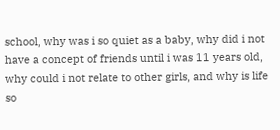school, why was i so quiet as a baby, why did i not have a concept of friends until i was 11 years old, why could i not relate to other girls, and why is life so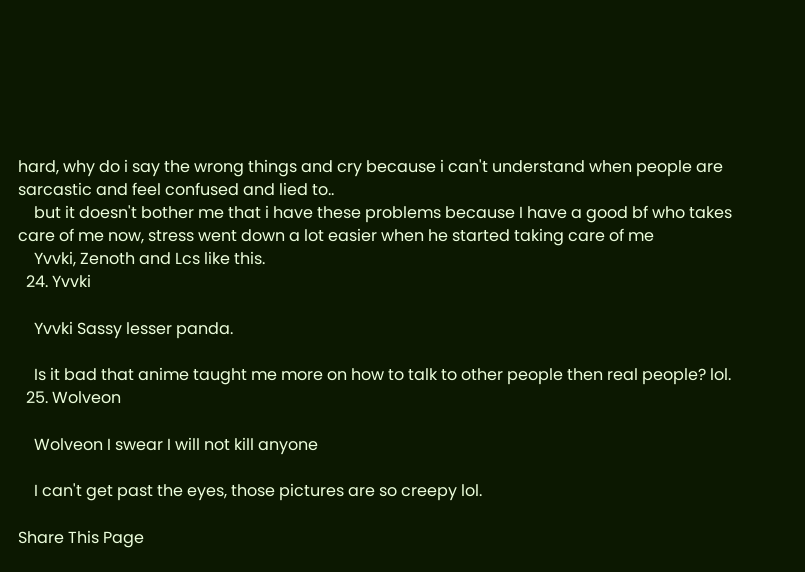hard, why do i say the wrong things and cry because i can't understand when people are sarcastic and feel confused and lied to..
    but it doesn't bother me that i have these problems because I have a good bf who takes care of me now, stress went down a lot easier when he started taking care of me
    Yvvki, Zenoth and Lcs like this.
  24. Yvvki

    Yvvki Sassy lesser panda.

    Is it bad that anime taught me more on how to talk to other people then real people? lol.
  25. Wolveon

    Wolveon I swear I will not kill anyone

    I can't get past the eyes, those pictures are so creepy lol.

Share This Page